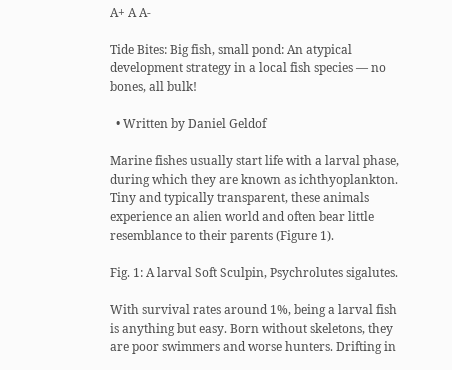A+ A A-

Tide Bites: Big fish, small pond: An atypical development strategy in a local fish species — no bones, all bulk!

  • Written by Daniel Geldof

Marine fishes usually start life with a larval phase, during which they are known as ichthyoplankton. Tiny and typically transparent, these animals experience an alien world and often bear little resemblance to their parents (Figure 1).

Fig. 1: A larval Soft Sculpin, Psychrolutes sigalutes.

With survival rates around 1%, being a larval fish is anything but easy. Born without skeletons, they are poor swimmers and worse hunters. Drifting in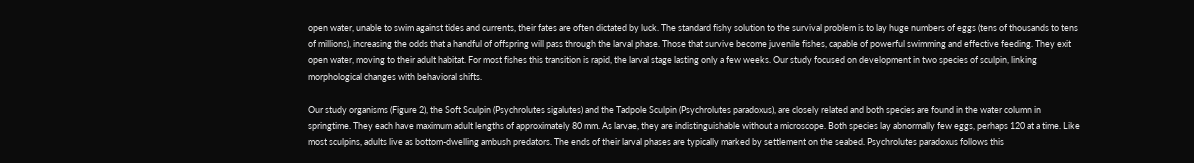open water, unable to swim against tides and currents, their fates are often dictated by luck. The standard fishy solution to the survival problem is to lay huge numbers of eggs (tens of thousands to tens of millions), increasing the odds that a handful of offspring will pass through the larval phase. Those that survive become juvenile fishes, capable of powerful swimming and effective feeding. They exit open water, moving to their adult habitat. For most fishes this transition is rapid, the larval stage lasting only a few weeks. Our study focused on development in two species of sculpin, linking morphological changes with behavioral shifts.

Our study organisms (Figure 2), the Soft Sculpin (Psychrolutes sigalutes) and the Tadpole Sculpin (Psychrolutes paradoxus), are closely related and both species are found in the water column in springtime. They each have maximum adult lengths of approximately 80 mm. As larvae, they are indistinguishable without a microscope. Both species lay abnormally few eggs, perhaps 120 at a time. Like most sculpins, adults live as bottom-dwelling ambush predators. The ends of their larval phases are typically marked by settlement on the seabed. Psychrolutes paradoxus follows this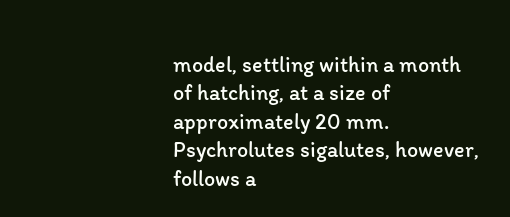model, settling within a month of hatching, at a size of approximately 20 mm. Psychrolutes sigalutes, however, follows a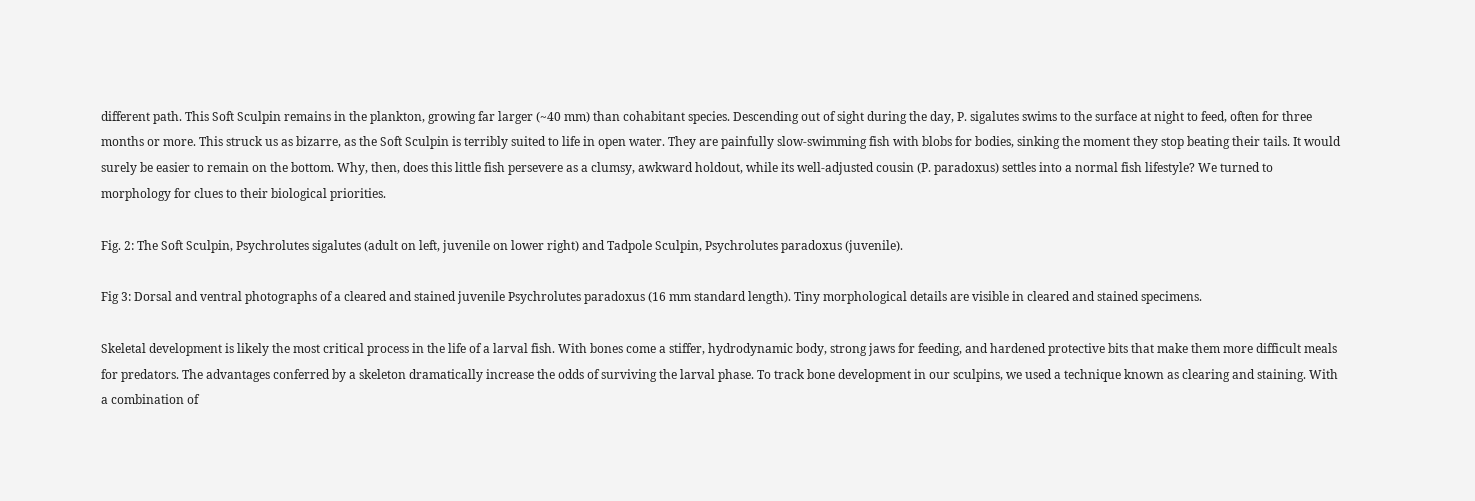different path. This Soft Sculpin remains in the plankton, growing far larger (~40 mm) than cohabitant species. Descending out of sight during the day, P. sigalutes swims to the surface at night to feed, often for three months or more. This struck us as bizarre, as the Soft Sculpin is terribly suited to life in open water. They are painfully slow-swimming fish with blobs for bodies, sinking the moment they stop beating their tails. It would surely be easier to remain on the bottom. Why, then, does this little fish persevere as a clumsy, awkward holdout, while its well-adjusted cousin (P. paradoxus) settles into a normal fish lifestyle? We turned to morphology for clues to their biological priorities.

Fig. 2: The Soft Sculpin, Psychrolutes sigalutes (adult on left, juvenile on lower right) and Tadpole Sculpin, Psychrolutes paradoxus (juvenile).

Fig 3: Dorsal and ventral photographs of a cleared and stained juvenile Psychrolutes paradoxus (16 mm standard length). Tiny morphological details are visible in cleared and stained specimens.

Skeletal development is likely the most critical process in the life of a larval fish. With bones come a stiffer, hydrodynamic body, strong jaws for feeding, and hardened protective bits that make them more difficult meals for predators. The advantages conferred by a skeleton dramatically increase the odds of surviving the larval phase. To track bone development in our sculpins, we used a technique known as clearing and staining. With a combination of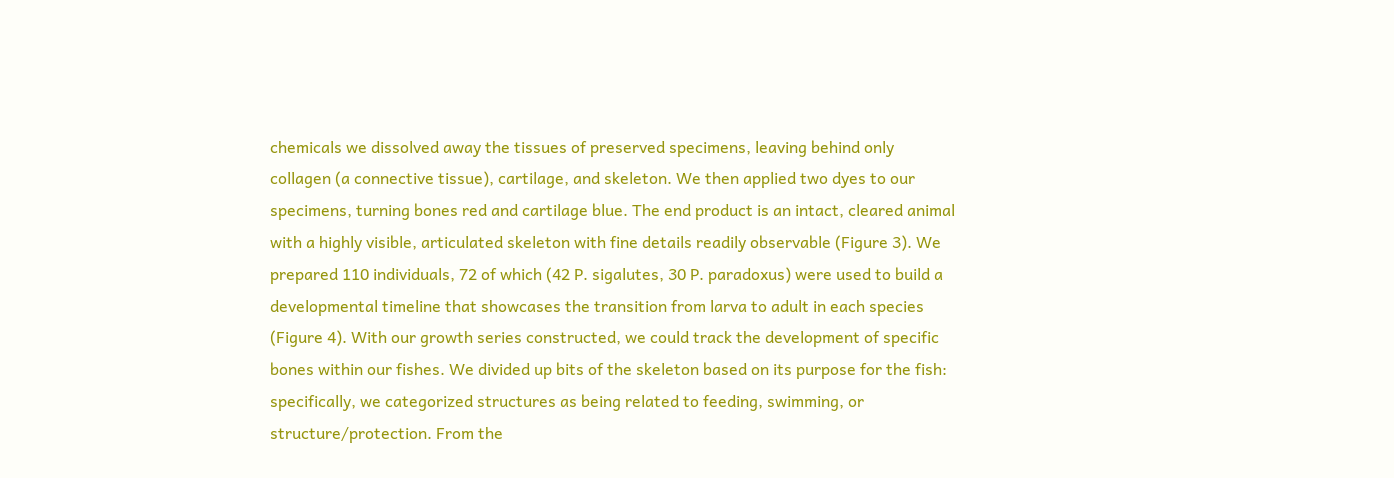chemicals we dissolved away the tissues of preserved specimens, leaving behind only collagen (a connective tissue), cartilage, and skeleton. We then applied two dyes to our specimens, turning bones red and cartilage blue. The end product is an intact, cleared animal with a highly visible, articulated skeleton with fine details readily observable (Figure 3). We prepared 110 individuals, 72 of which (42 P. sigalutes, 30 P. paradoxus) were used to build a developmental timeline that showcases the transition from larva to adult in each species (Figure 4). With our growth series constructed, we could track the development of specific bones within our fishes. We divided up bits of the skeleton based on its purpose for the fish: specifically, we categorized structures as being related to feeding, swimming, or structure/protection. From the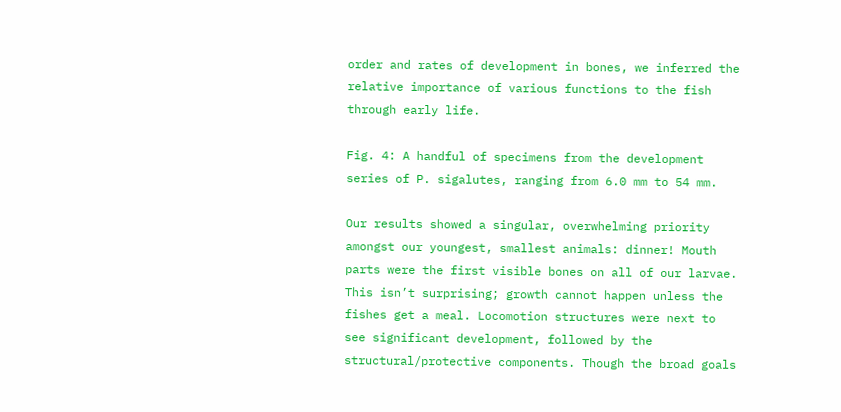order and rates of development in bones, we inferred the relative importance of various functions to the fish through early life.

Fig. 4: A handful of specimens from the development series of P. sigalutes, ranging from 6.0 mm to 54 mm.

Our results showed a singular, overwhelming priority amongst our youngest, smallest animals: dinner! Mouth parts were the first visible bones on all of our larvae. This isn’t surprising; growth cannot happen unless the fishes get a meal. Locomotion structures were next to see significant development, followed by the structural/protective components. Though the broad goals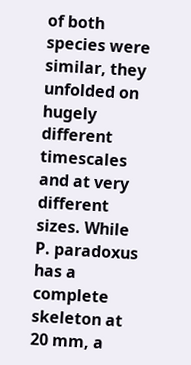of both species were similar, they unfolded on hugely different timescales and at very different sizes. While P. paradoxus has a complete skeleton at 20 mm, a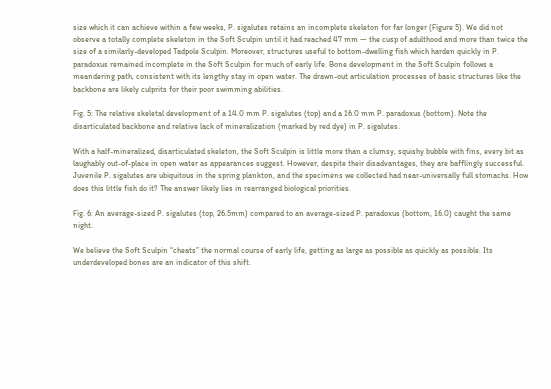size which it can achieve within a few weeks, P. sigalutes retains an incomplete skeleton for far longer (Figure 5). We did not observe a totally complete skeleton in the Soft Sculpin until it had reached 47 mm — the cusp of adulthood and more than twice the size of a similarly-developed Tadpole Sculpin. Moreover, structures useful to bottom-dwelling fish which harden quickly in P. paradoxus remained incomplete in the Soft Sculpin for much of early life. Bone development in the Soft Sculpin follows a meandering path, consistent with its lengthy stay in open water. The drawn-out articulation processes of basic structures like the backbone are likely culprits for their poor swimming abilities.

Fig. 5: The relative skeletal development of a 14.0 mm P. sigalutes (top) and a 16.0 mm P. paradoxus (bottom). Note the disarticulated backbone and relative lack of mineralization (marked by red dye) in P. sigalutes.

With a half-mineralized, disarticulated skeleton, the Soft Sculpin is little more than a clumsy, squishy bubble with fins, every bit as laughably out-of-place in open water as appearances suggest. However, despite their disadvantages, they are bafflingly successful. Juvenile P. sigalutes are ubiquitous in the spring plankton, and the specimens we collected had near-universally full stomachs. How does this little fish do it? The answer likely lies in rearranged biological priorities.

Fig. 6: An average-sized P. sigalutes (top, 26.5mm) compared to an average-sized P. paradoxus (bottom, 16.0) caught the same night.

We believe the Soft Sculpin “cheats” the normal course of early life, getting as large as possible as quickly as possible. Its underdeveloped bones are an indicator of this shift.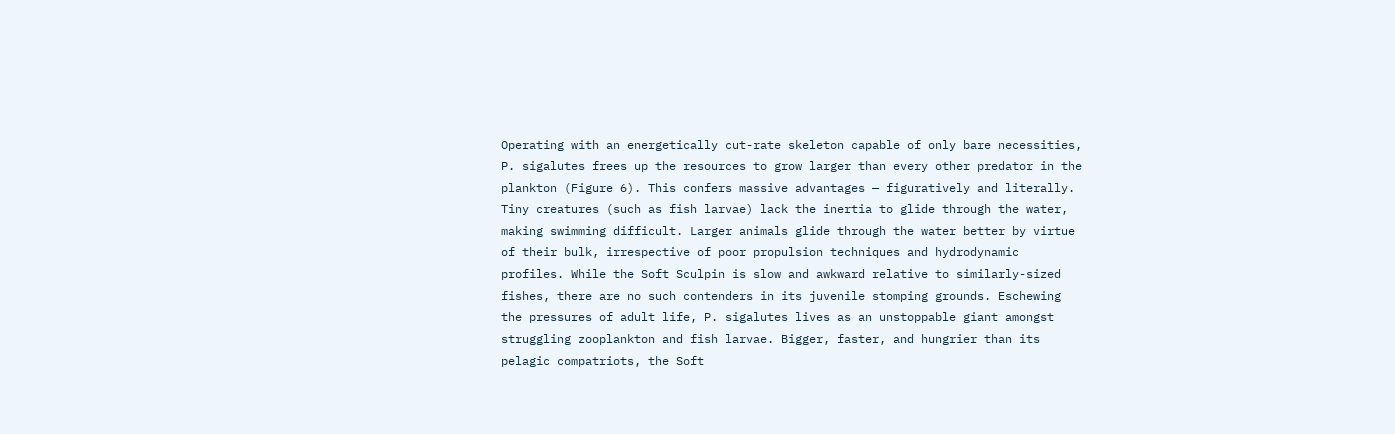Operating with an energetically cut-rate skeleton capable of only bare necessities, P. sigalutes frees up the resources to grow larger than every other predator in the plankton (Figure 6). This confers massive advantages — figuratively and literally. Tiny creatures (such as fish larvae) lack the inertia to glide through the water, making swimming difficult. Larger animals glide through the water better by virtue of their bulk, irrespective of poor propulsion techniques and hydrodynamic profiles. While the Soft Sculpin is slow and awkward relative to similarly-sized fishes, there are no such contenders in its juvenile stomping grounds. Eschewing the pressures of adult life, P. sigalutes lives as an unstoppable giant amongst struggling zooplankton and fish larvae. Bigger, faster, and hungrier than its pelagic compatriots, the Soft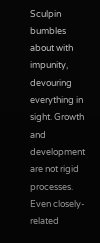Sculpin bumbles about with impunity, devouring everything in sight. Growth and development are not rigid processes. Even closely-related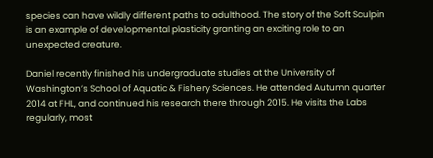species can have wildly different paths to adulthood. The story of the Soft Sculpin is an example of developmental plasticity granting an exciting role to an unexpected creature.

Daniel recently finished his undergraduate studies at the University of Washington’s School of Aquatic & Fishery Sciences. He attended Autumn quarter 2014 at FHL, and continued his research there through 2015. He visits the Labs regularly, most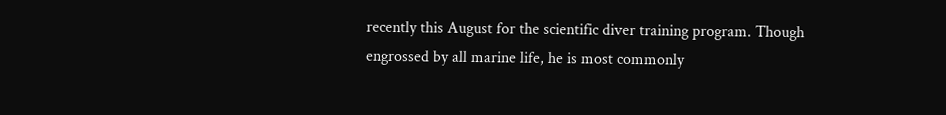recently this August for the scientific diver training program. Though engrossed by all marine life, he is most commonly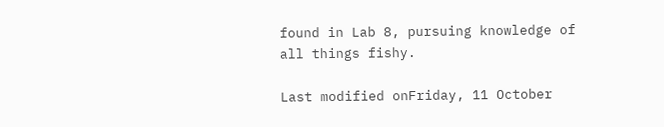found in Lab 8, pursuing knowledge of all things fishy.

Last modified onFriday, 11 October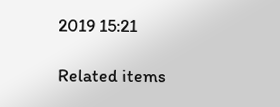2019 15:21

Related items